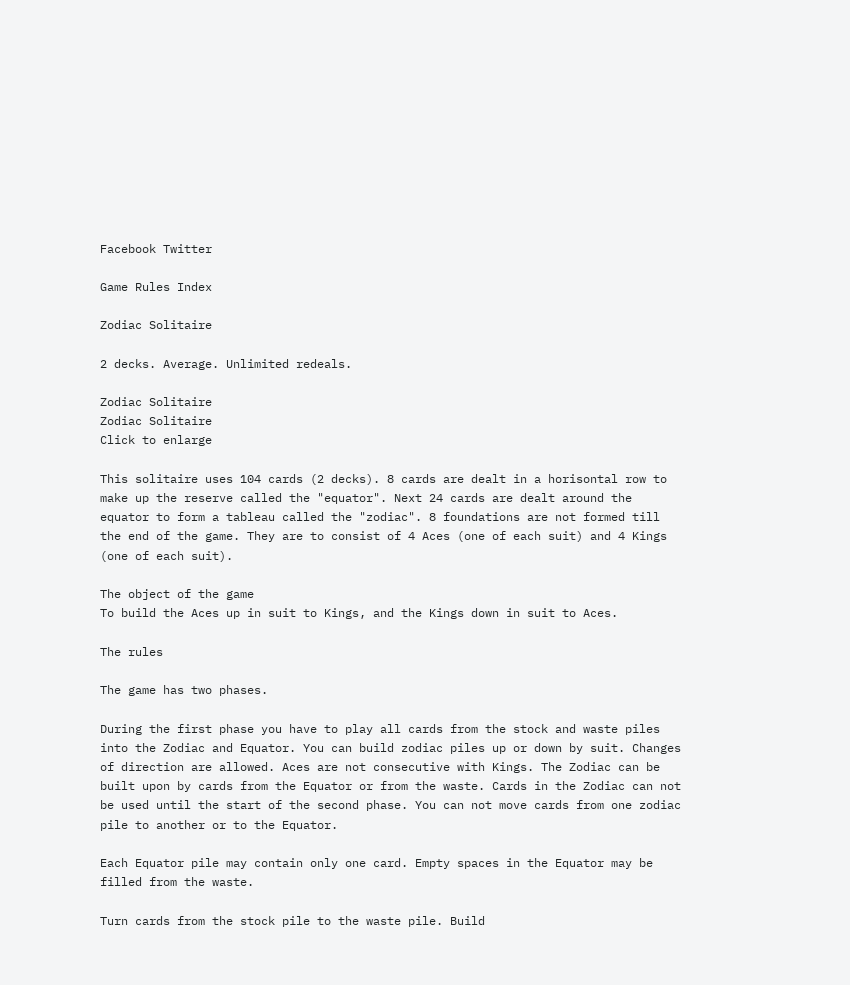Facebook Twitter

Game Rules Index

Zodiac Solitaire

2 decks. Average. Unlimited redeals.

Zodiac Solitaire
Zodiac Solitaire
Click to enlarge

This solitaire uses 104 cards (2 decks). 8 cards are dealt in a horisontal row to make up the reserve called the "equator". Next 24 cards are dealt around the equator to form a tableau called the "zodiac". 8 foundations are not formed till the end of the game. They are to consist of 4 Aces (one of each suit) and 4 Kings (one of each suit).

The object of the game
To build the Aces up in suit to Kings, and the Kings down in suit to Aces.

The rules

The game has two phases.

During the first phase you have to play all cards from the stock and waste piles into the Zodiac and Equator. You can build zodiac piles up or down by suit. Changes of direction are allowed. Aces are not consecutive with Kings. The Zodiac can be built upon by cards from the Equator or from the waste. Cards in the Zodiac can not be used until the start of the second phase. You can not move cards from one zodiac pile to another or to the Equator.

Each Equator pile may contain only one card. Empty spaces in the Equator may be filled from the waste.

Turn cards from the stock pile to the waste pile. Build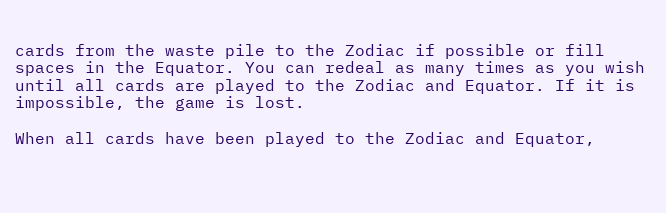cards from the waste pile to the Zodiac if possible or fill spaces in the Equator. You can redeal as many times as you wish until all cards are played to the Zodiac and Equator. If it is impossible, the game is lost.

When all cards have been played to the Zodiac and Equator,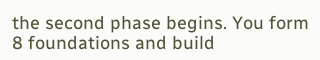the second phase begins. You form 8 foundations and build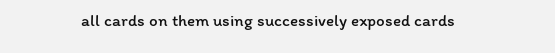all cards on them using successively exposed cards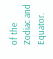of the Zodiac and Equator.